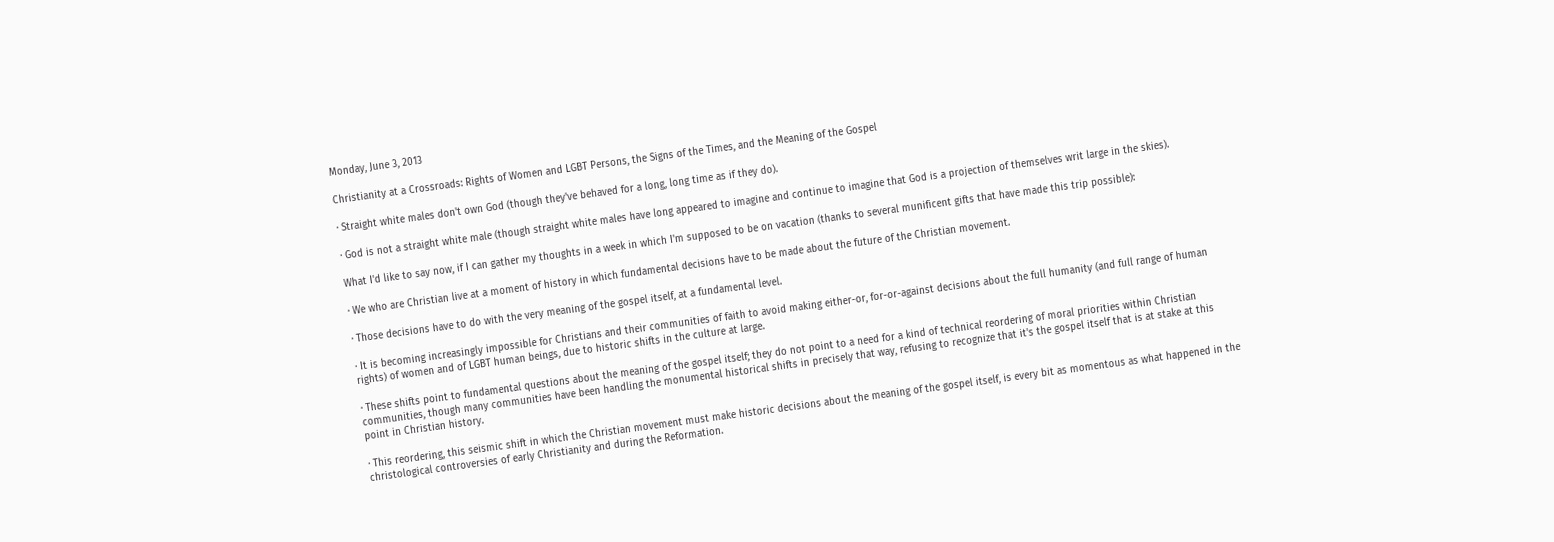Monday, June 3, 2013

Christianity at a Crossroads: Rights of Women and LGBT Persons, the Signs of the Times, and the Meaning of the Gospel

∙ Straight white males don't own God (though they've behaved for a long, long time as if they do).

∙ God is not a straight white male (though straight white males have long appeared to imagine and continue to imagine that God is a projection of themselves writ large in the skies).

What I'd like to say now, if I can gather my thoughts in a week in which I'm supposed to be on vacation (thanks to several munificent gifts that have made this trip possible):

∙ We who are Christian live at a moment of history in which fundamental decisions have to be made about the future of the Christian movement.

∙ Those decisions have to do with the very meaning of the gospel itself, at a fundamental level.

∙ It is becoming increasingly impossible for Christians and their communities of faith to avoid making either-or, for-or-against decisions about the full humanity (and full range of human rights) of women and of LGBT human beings, due to historic shifts in the culture at large.

∙ These shifts point to fundamental questions about the meaning of the gospel itself; they do not point to a need for a kind of technical reordering of moral priorities within Christian communities, though many communities have been handling the monumental historical shifts in precisely that way, refusing to recognize that it's the gospel itself that is at stake at this point in Christian history.

∙ This reordering, this seismic shift in which the Christian movement must make historic decisions about the meaning of the gospel itself, is every bit as momentous as what happened in the christological controversies of early Christianity and during the Reformation.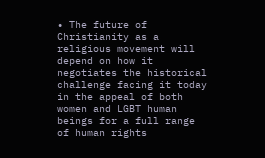∙ The future of Christianity as a religious movement will depend on how it negotiates the historical challenge facing it today in the appeal of both women and LGBT human beings for a full range of human rights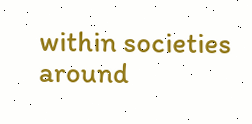within societies around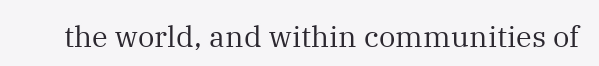the world, and within communities of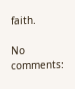faith.

No comments: